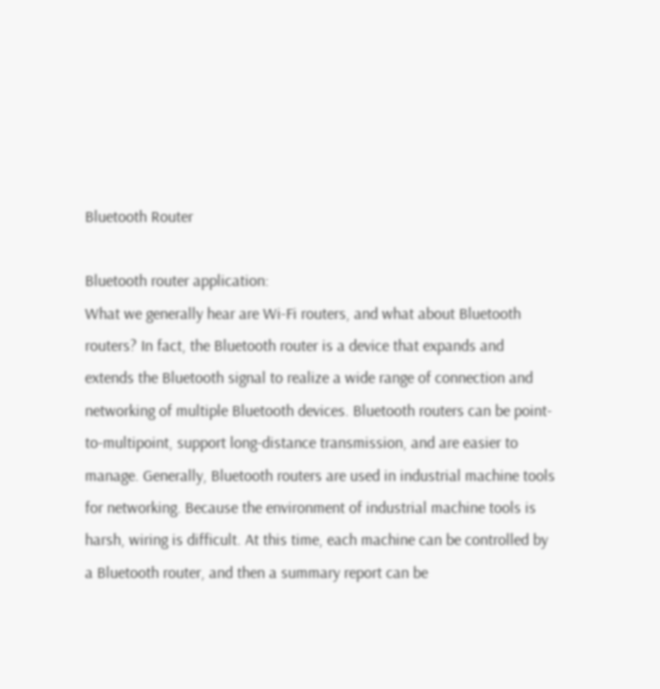Bluetooth Router

Bluetooth router application:
What we generally hear are Wi-Fi routers, and what about Bluetooth routers? In fact, the Bluetooth router is a device that expands and extends the Bluetooth signal to realize a wide range of connection and networking of multiple Bluetooth devices. Bluetooth routers can be point-to-multipoint, support long-distance transmission, and are easier to manage. Generally, Bluetooth routers are used in industrial machine tools for networking. Because the environment of industrial machine tools is harsh, wiring is difficult. At this time, each machine can be controlled by a Bluetooth router, and then a summary report can be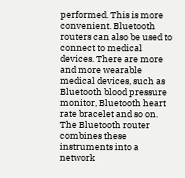performed. This is more convenient. Bluetooth routers can also be used to connect to medical devices. There are more and more wearable medical devices, such as Bluetooth blood pressure monitor, Bluetooth heart rate bracelet and so on. The Bluetooth router combines these instruments into a network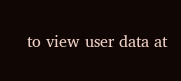to view user data at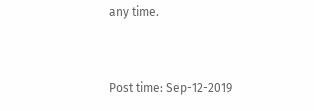any time.


Post time: Sep-12-2019